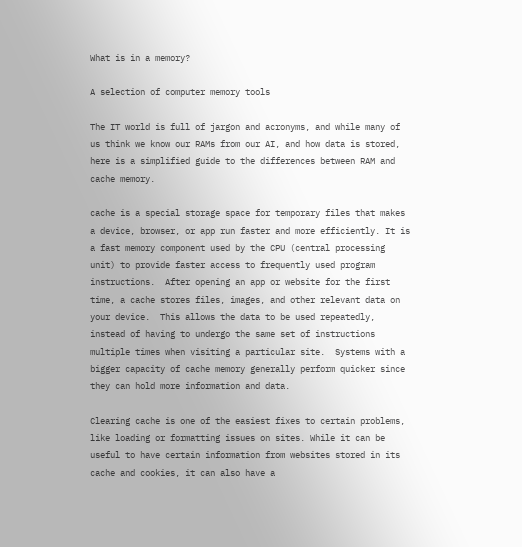What is in a memory?

A selection of computer memory tools

The IT world is full of jargon and acronyms, and while many of us think we know our RAMs from our AI, and how data is stored, here is a simplified guide to the differences between RAM and cache memory.

cache is a special storage space for temporary files that makes a device, browser, or app run faster and more efficiently. It is a fast memory component used by the CPU (central processing unit) to provide faster access to frequently used program instructions.  After opening an app or website for the first time, a cache stores files, images, and other relevant data on your device.  This allows the data to be used repeatedly, instead of having to undergo the same set of instructions multiple times when visiting a particular site.  Systems with a bigger capacity of cache memory generally perform quicker since they can hold more information and data.

Clearing cache is one of the easiest fixes to certain problems, like loading or formatting issues on sites. While it can be useful to have certain information from websites stored in its cache and cookies, it can also have a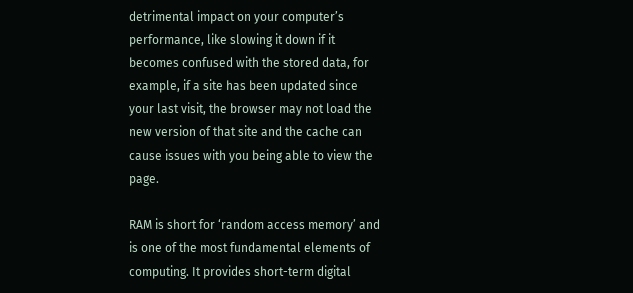detrimental impact on your computer’s performance, like slowing it down if it becomes confused with the stored data, for example, if a site has been updated since your last visit, the browser may not load the new version of that site and the cache can cause issues with you being able to view the page.

RAM is short for ‘random access memory’ and is one of the most fundamental elements of computing. It provides short-term digital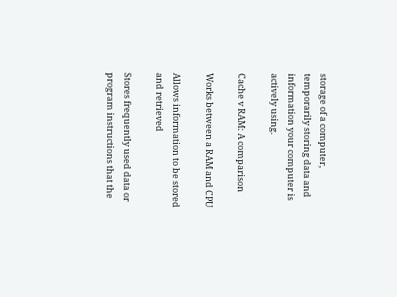storage of a computer, temporarily storing data and information your computer is actively using.

Cache v RAM: A comparison

Works between a RAM and CPU

Allows information to be stored and retrieved

Stores frequently used data or program instructions that the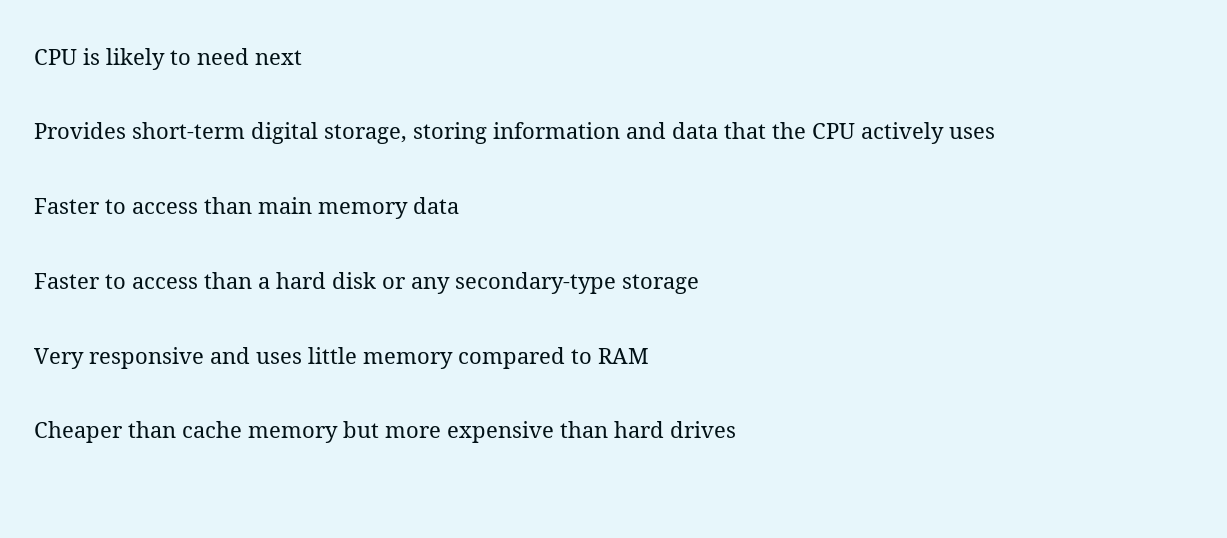CPU is likely to need next

Provides short-term digital storage, storing information and data that the CPU actively uses

Faster to access than main memory data

Faster to access than a hard disk or any secondary-type storage

Very responsive and uses little memory compared to RAM

Cheaper than cache memory but more expensive than hard drives